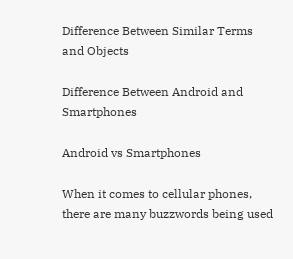Difference Between Similar Terms and Objects

Difference Between Android and Smartphones

Android vs Smartphones

When it comes to cellular phones, there are many buzzwords being used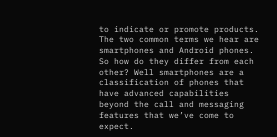to indicate or promote products. The two common terms we hear are smartphones and Android phones. So how do they differ from each other? Well smartphones are a classification of phones that have advanced capabilities beyond the call and messaging features that we’ve come to expect.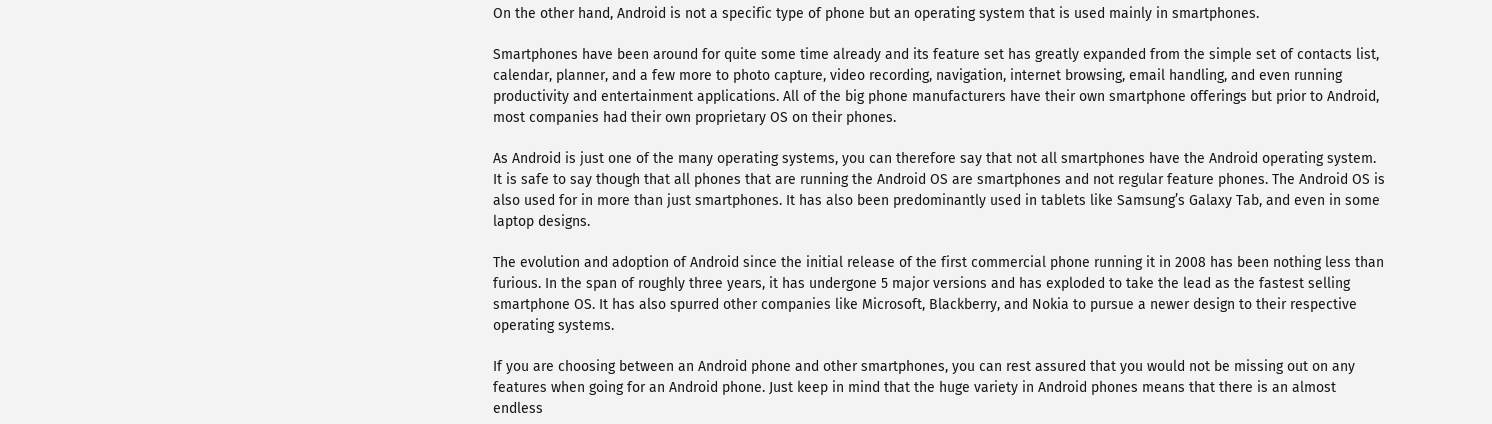On the other hand, Android is not a specific type of phone but an operating system that is used mainly in smartphones.

Smartphones have been around for quite some time already and its feature set has greatly expanded from the simple set of contacts list, calendar, planner, and a few more to photo capture, video recording, navigation, internet browsing, email handling, and even running productivity and entertainment applications. All of the big phone manufacturers have their own smartphone offerings but prior to Android, most companies had their own proprietary OS on their phones.

As Android is just one of the many operating systems, you can therefore say that not all smartphones have the Android operating system. It is safe to say though that all phones that are running the Android OS are smartphones and not regular feature phones. The Android OS is also used for in more than just smartphones. It has also been predominantly used in tablets like Samsung’s Galaxy Tab, and even in some laptop designs.

The evolution and adoption of Android since the initial release of the first commercial phone running it in 2008 has been nothing less than furious. In the span of roughly three years, it has undergone 5 major versions and has exploded to take the lead as the fastest selling smartphone OS. It has also spurred other companies like Microsoft, Blackberry, and Nokia to pursue a newer design to their respective operating systems.

If you are choosing between an Android phone and other smartphones, you can rest assured that you would not be missing out on any features when going for an Android phone. Just keep in mind that the huge variety in Android phones means that there is an almost endless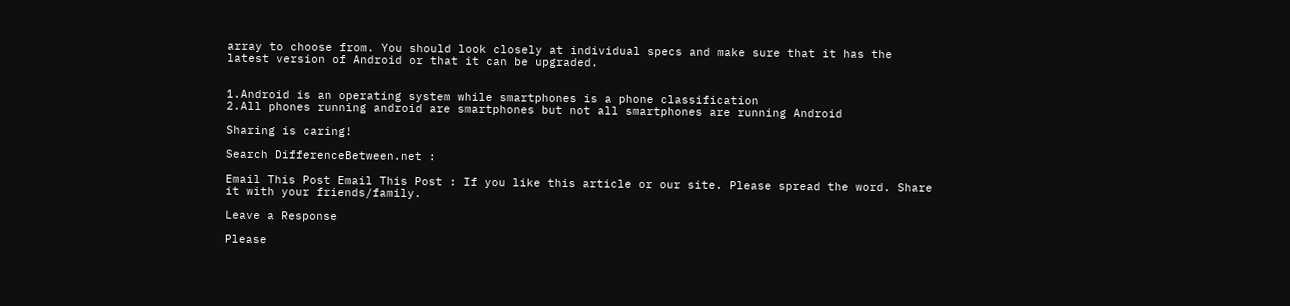array to choose from. You should look closely at individual specs and make sure that it has the latest version of Android or that it can be upgraded.


1.Android is an operating system while smartphones is a phone classification
2.All phones running android are smartphones but not all smartphones are running Android

Sharing is caring!

Search DifferenceBetween.net :

Email This Post Email This Post : If you like this article or our site. Please spread the word. Share it with your friends/family.

Leave a Response

Please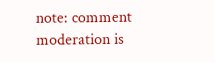note: comment moderation is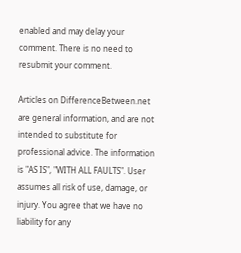enabled and may delay your comment. There is no need to resubmit your comment.

Articles on DifferenceBetween.net are general information, and are not intended to substitute for professional advice. The information is "AS IS", "WITH ALL FAULTS". User assumes all risk of use, damage, or injury. You agree that we have no liability for any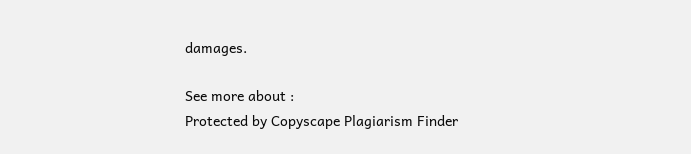damages.

See more about :
Protected by Copyscape Plagiarism Finder